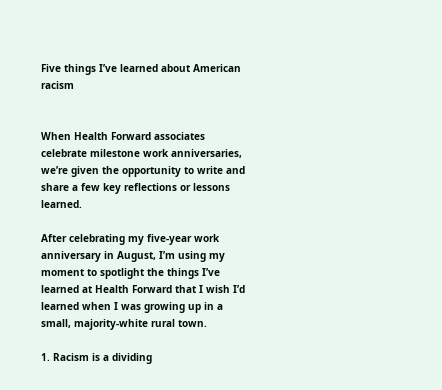Five things I’ve learned about American racism


When Health Forward associates celebrate milestone work anniversaries, we’re given the opportunity to write and share a few key reflections or lessons learned.

After celebrating my five-year work anniversary in August, I’m using my moment to spotlight the things I’ve learned at Health Forward that I wish I’d learned when I was growing up in a small, majority-white rural town.

1. Racism is a dividing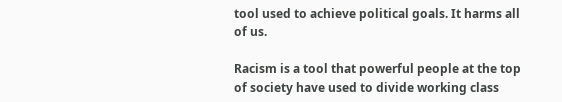tool used to achieve political goals. It harms all of us.

Racism is a tool that powerful people at the top of society have used to divide working class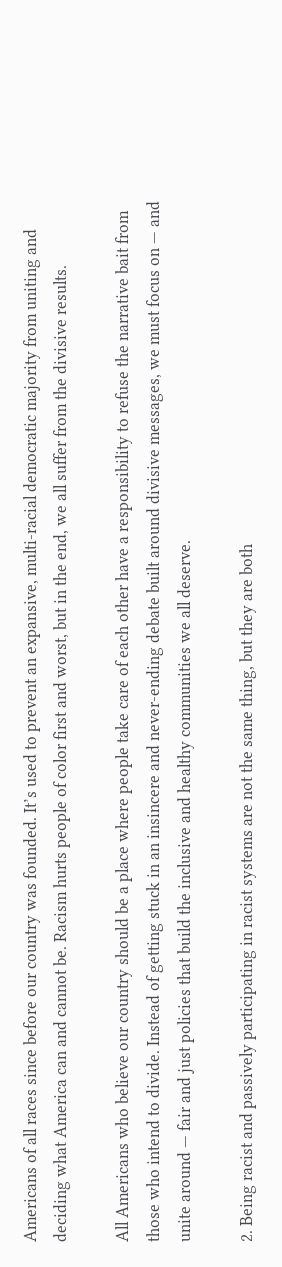Americans of all races since before our country was founded. It’s used to prevent an expansive, multi-racial democratic majority from uniting and deciding what America can and cannot be. Racism hurts people of color first and worst, but in the end, we all suffer from the divisive results.

All Americans who believe our country should be a place where people take care of each other have a responsibility to refuse the narrative bait from those who intend to divide. Instead of getting stuck in an insincere and never-ending debate built around divisive messages, we must focus on — and unite around — fair and just policies that build the inclusive and healthy communities we all deserve.

2. Being racist and passively participating in racist systems are not the same thing, but they are both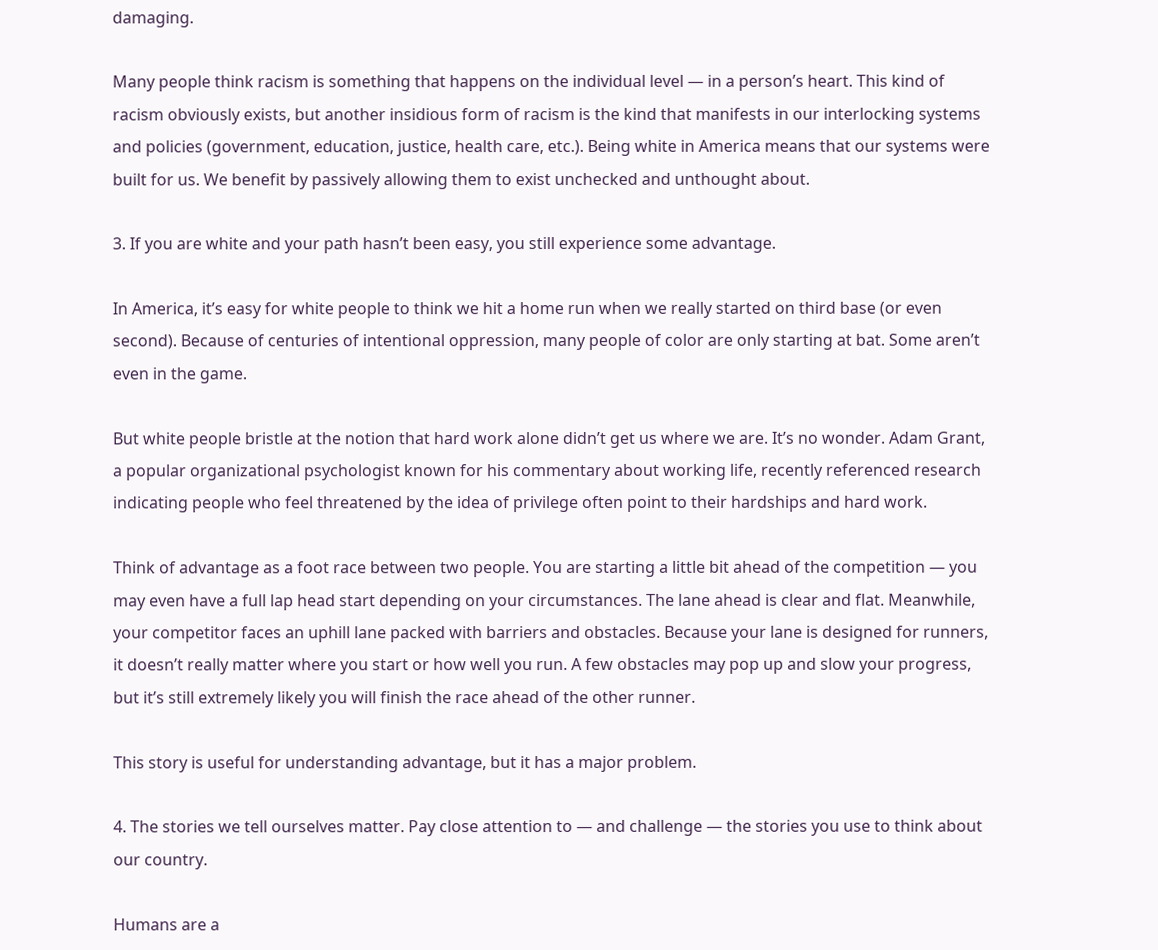damaging.

Many people think racism is something that happens on the individual level — in a person’s heart. This kind of racism obviously exists, but another insidious form of racism is the kind that manifests in our interlocking systems and policies (government, education, justice, health care, etc.). Being white in America means that our systems were built for us. We benefit by passively allowing them to exist unchecked and unthought about.

3. If you are white and your path hasn’t been easy, you still experience some advantage.

In America, it’s easy for white people to think we hit a home run when we really started on third base (or even second). Because of centuries of intentional oppression, many people of color are only starting at bat. Some aren’t even in the game.

But white people bristle at the notion that hard work alone didn’t get us where we are. It’s no wonder. Adam Grant, a popular organizational psychologist known for his commentary about working life, recently referenced research indicating people who feel threatened by the idea of privilege often point to their hardships and hard work.

Think of advantage as a foot race between two people. You are starting a little bit ahead of the competition — you may even have a full lap head start depending on your circumstances. The lane ahead is clear and flat. Meanwhile, your competitor faces an uphill lane packed with barriers and obstacles. Because your lane is designed for runners, it doesn’t really matter where you start or how well you run. A few obstacles may pop up and slow your progress, but it’s still extremely likely you will finish the race ahead of the other runner.

This story is useful for understanding advantage, but it has a major problem.

4. The stories we tell ourselves matter. Pay close attention to — and challenge — the stories you use to think about our country.

Humans are a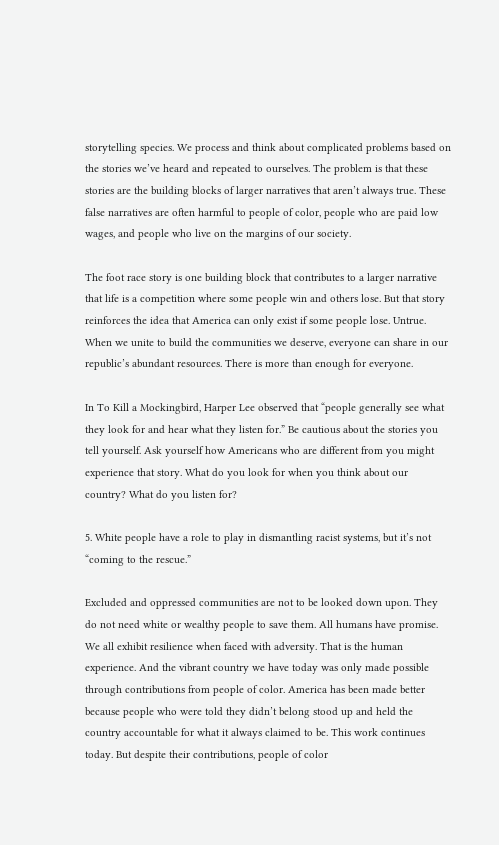storytelling species. We process and think about complicated problems based on the stories we’ve heard and repeated to ourselves. The problem is that these stories are the building blocks of larger narratives that aren’t always true. These false narratives are often harmful to people of color, people who are paid low wages, and people who live on the margins of our society.

The foot race story is one building block that contributes to a larger narrative that life is a competition where some people win and others lose. But that story reinforces the idea that America can only exist if some people lose. Untrue. When we unite to build the communities we deserve, everyone can share in our republic’s abundant resources. There is more than enough for everyone.

In To Kill a Mockingbird, Harper Lee observed that “people generally see what they look for and hear what they listen for.” Be cautious about the stories you tell yourself. Ask yourself how Americans who are different from you might experience that story. What do you look for when you think about our country? What do you listen for?

5. White people have a role to play in dismantling racist systems, but it’s not “coming to the rescue.”

Excluded and oppressed communities are not to be looked down upon. They do not need white or wealthy people to save them. All humans have promise. We all exhibit resilience when faced with adversity. That is the human experience. And the vibrant country we have today was only made possible through contributions from people of color. America has been made better because people who were told they didn’t belong stood up and held the country accountable for what it always claimed to be. This work continues today. But despite their contributions, people of color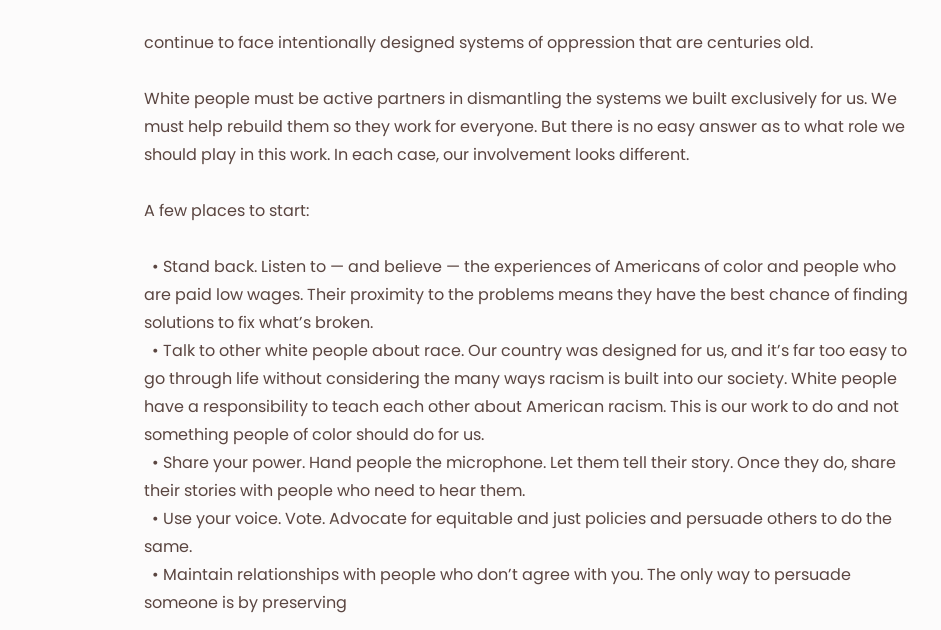continue to face intentionally designed systems of oppression that are centuries old.

White people must be active partners in dismantling the systems we built exclusively for us. We must help rebuild them so they work for everyone. But there is no easy answer as to what role we should play in this work. In each case, our involvement looks different.

A few places to start:

  • Stand back. Listen to — and believe — the experiences of Americans of color and people who are paid low wages. Their proximity to the problems means they have the best chance of finding solutions to fix what’s broken.
  • Talk to other white people about race. Our country was designed for us, and it’s far too easy to go through life without considering the many ways racism is built into our society. White people have a responsibility to teach each other about American racism. This is our work to do and not something people of color should do for us.
  • Share your power. Hand people the microphone. Let them tell their story. Once they do, share their stories with people who need to hear them.
  • Use your voice. Vote. Advocate for equitable and just policies and persuade others to do the same.
  • Maintain relationships with people who don’t agree with you. The only way to persuade someone is by preserving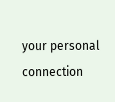your personal connection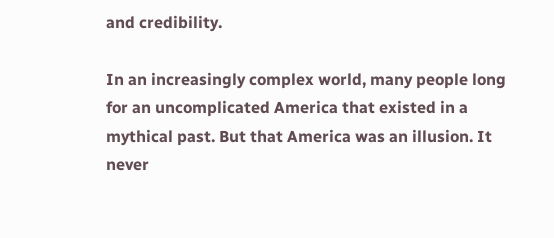and credibility.

In an increasingly complex world, many people long for an uncomplicated America that existed in a mythical past. But that America was an illusion. It never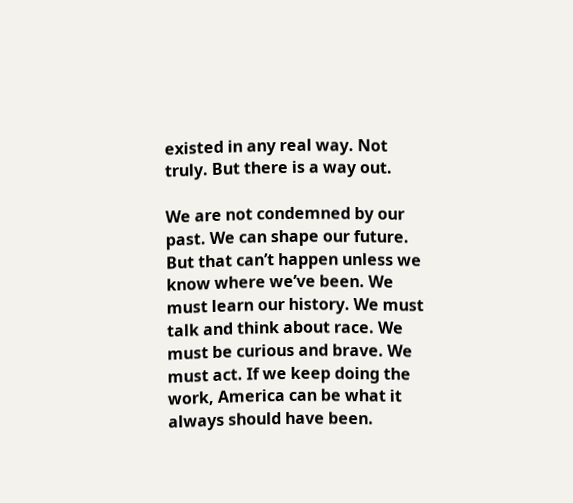existed in any real way. Not truly. But there is a way out.

We are not condemned by our past. We can shape our future. But that can’t happen unless we know where we’ve been. We must learn our history. We must talk and think about race. We must be curious and brave. We must act. If we keep doing the work, America can be what it always should have been.